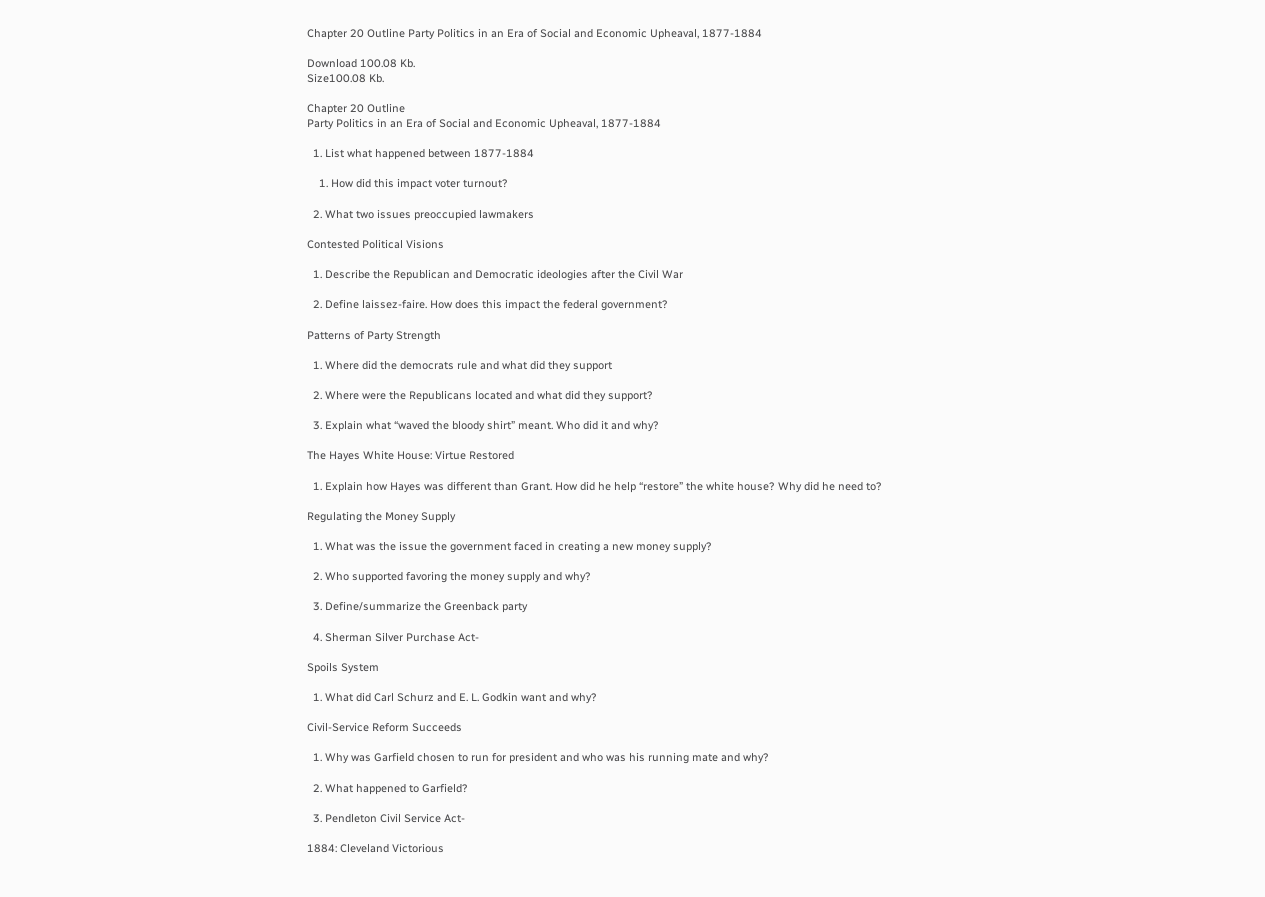Chapter 20 Outline Party Politics in an Era of Social and Economic Upheaval, 1877-1884

Download 100.08 Kb.
Size100.08 Kb.

Chapter 20 Outline
Party Politics in an Era of Social and Economic Upheaval, 1877-1884

  1. List what happened between 1877-1884

    1. How did this impact voter turnout?

  2. What two issues preoccupied lawmakers

Contested Political Visions

  1. Describe the Republican and Democratic ideologies after the Civil War

  2. Define laissez-faire. How does this impact the federal government?

Patterns of Party Strength

  1. Where did the democrats rule and what did they support

  2. Where were the Republicans located and what did they support?

  3. Explain what “waved the bloody shirt” meant. Who did it and why?

The Hayes White House: Virtue Restored

  1. Explain how Hayes was different than Grant. How did he help “restore” the white house? Why did he need to?

Regulating the Money Supply

  1. What was the issue the government faced in creating a new money supply?

  2. Who supported favoring the money supply and why?

  3. Define/summarize the Greenback party

  4. Sherman Silver Purchase Act-

Spoils System

  1. What did Carl Schurz and E. L. Godkin want and why?

Civil-Service Reform Succeeds

  1. Why was Garfield chosen to run for president and who was his running mate and why?

  2. What happened to Garfield?

  3. Pendleton Civil Service Act-

1884: Cleveland Victorious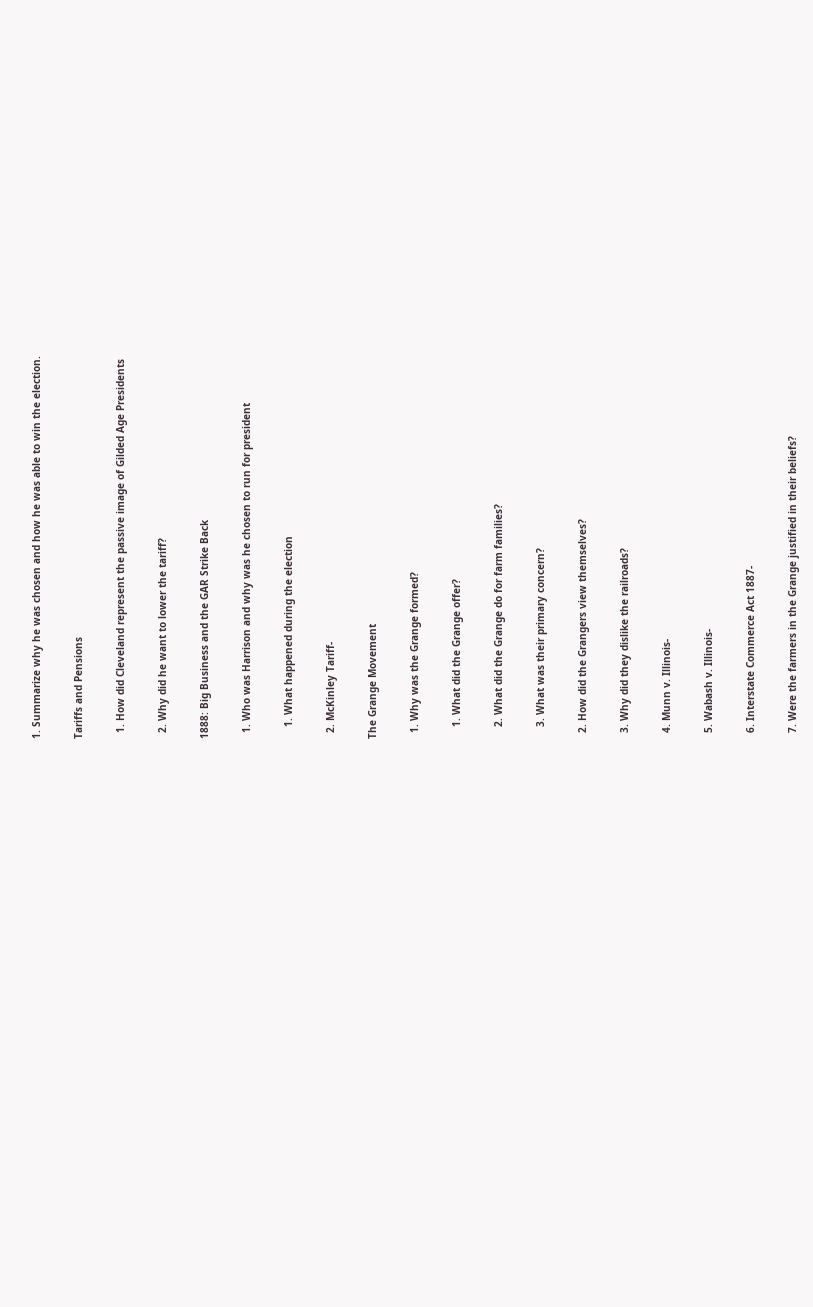1. Summarize why he was chosen and how he was able to win the election.

Tariffs and Pensions

  1. How did Cleveland represent the passive image of Gilded Age Presidents

  2. Why did he want to lower the tariff?

1888: Big Business and the GAR Strike Back

  1. Who was Harrison and why was he chosen to run for president

    1. What happened during the election

  2. McKinley Tariff-

The Grange Movement

  1. Why was the Grange formed?

    1. What did the Grange offer?

    2. What did the Grange do for farm families?

    3. What was their primary concern?

  2. How did the Grangers view themselves?

  3. Why did they dislike the railroads?

  4. Munn v. Illinois-

  5. Wabash v. Illinois-

  6. Interstate Commerce Act 1887-

  7. Were the farmers in the Grange justified in their beliefs?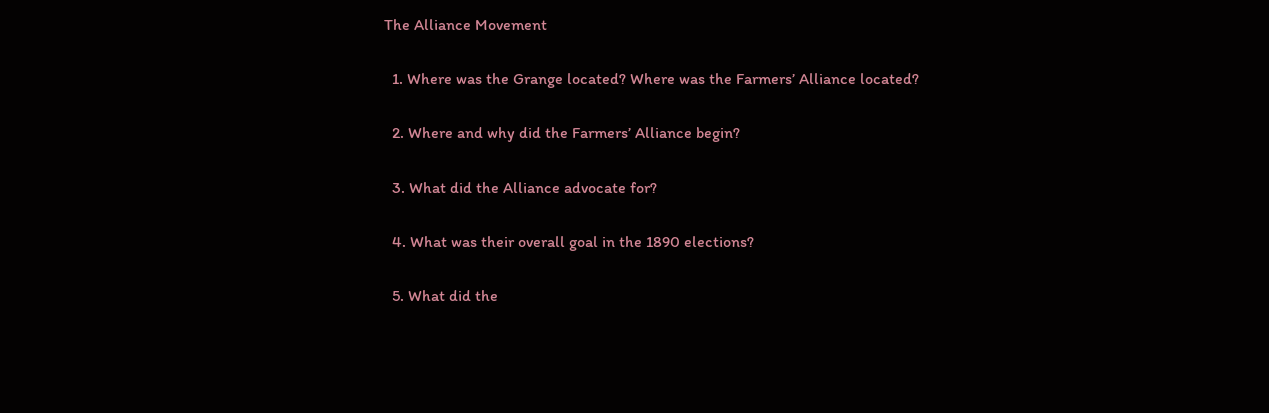The Alliance Movement

  1. Where was the Grange located? Where was the Farmers’ Alliance located?

  2. Where and why did the Farmers’ Alliance begin?

  3. What did the Alliance advocate for?

  4. What was their overall goal in the 1890 elections?

  5. What did the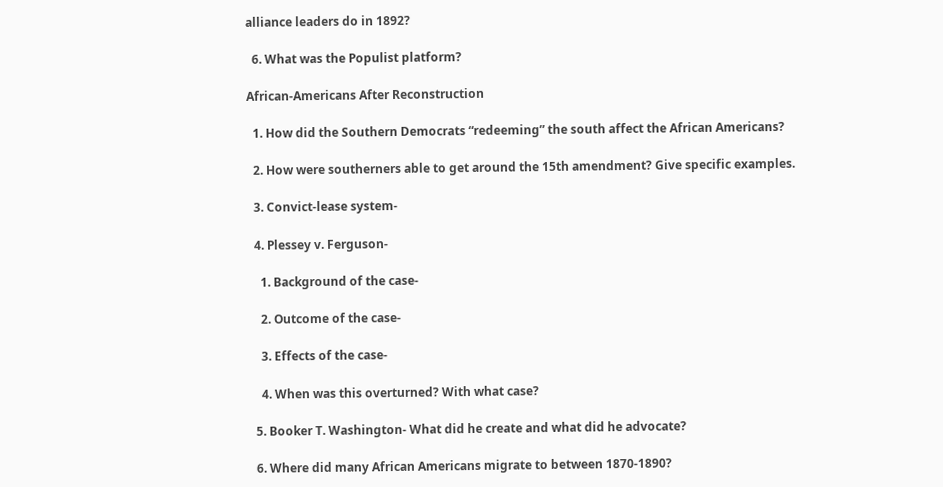alliance leaders do in 1892?

  6. What was the Populist platform?

African-Americans After Reconstruction

  1. How did the Southern Democrats “redeeming” the south affect the African Americans?

  2. How were southerners able to get around the 15th amendment? Give specific examples.

  3. Convict-lease system-

  4. Plessey v. Ferguson-

    1. Background of the case-

    2. Outcome of the case-

    3. Effects of the case-

    4. When was this overturned? With what case?

  5. Booker T. Washington- What did he create and what did he advocate?

  6. Where did many African Americans migrate to between 1870-1890?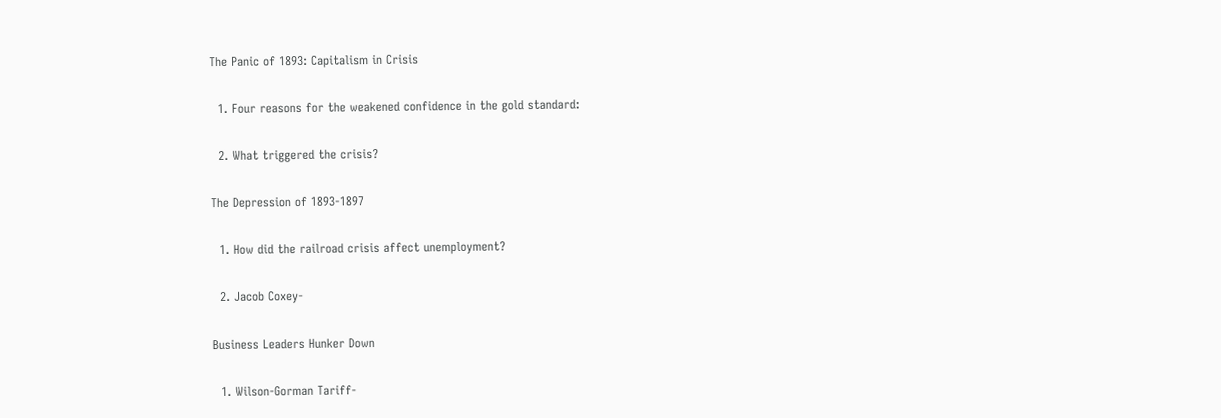The Panic of 1893: Capitalism in Crisis

  1. Four reasons for the weakened confidence in the gold standard:

  2. What triggered the crisis?

The Depression of 1893-1897

  1. How did the railroad crisis affect unemployment?

  2. Jacob Coxey-

Business Leaders Hunker Down

  1. Wilson-Gorman Tariff-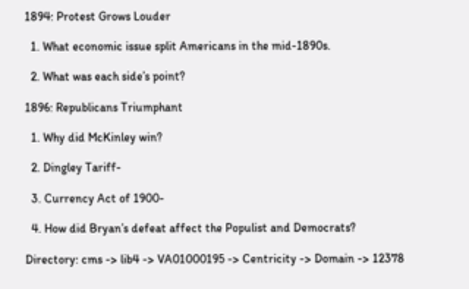1894: Protest Grows Louder

  1. What economic issue split Americans in the mid-1890s.

  2. What was each side’s point?

1896: Republicans Triumphant

  1. Why did McKinley win?

  2. Dingley Tariff-

  3. Currency Act of 1900-

  4. How did Bryan’s defeat affect the Populist and Democrats?

Directory: cms -> lib4 -> VA01000195 -> Centricity -> Domain -> 12378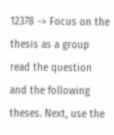12378 -> Focus on the thesis as a group read the question and the following theses. Next, use the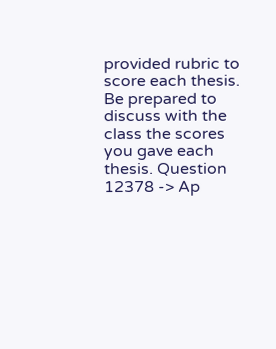provided rubric to score each thesis. Be prepared to discuss with the class the scores you gave each thesis. Question
12378 -> Ap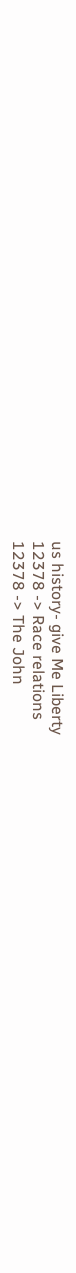us history- give Me Liberty
12378 -> Race relations
12378 -> The John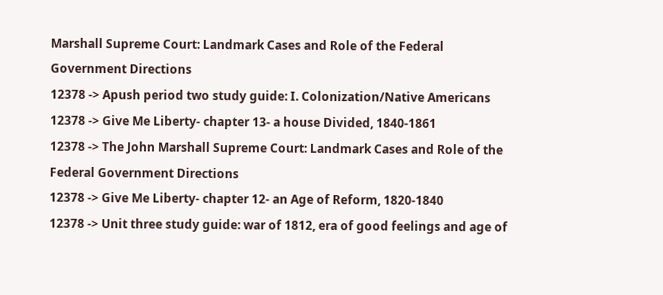Marshall Supreme Court: Landmark Cases and Role of the Federal Government Directions
12378 -> Apush period two study guide: I. Colonization/Native Americans
12378 -> Give Me Liberty- chapter 13- a house Divided, 1840-1861
12378 -> The John Marshall Supreme Court: Landmark Cases and Role of the Federal Government Directions
12378 -> Give Me Liberty- chapter 12- an Age of Reform, 1820-1840
12378 -> Unit three study guide: war of 1812, era of good feelings and age of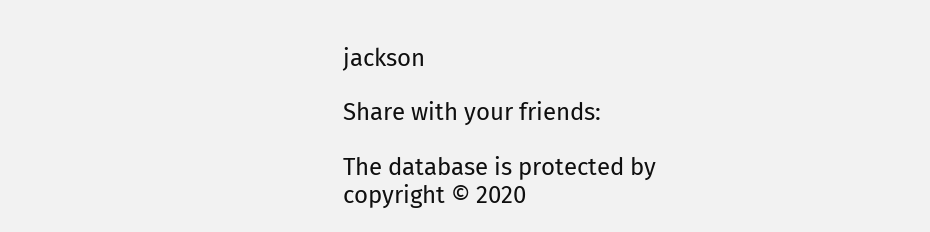jackson

Share with your friends:

The database is protected by copyright © 2020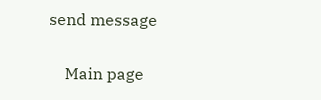send message

    Main page